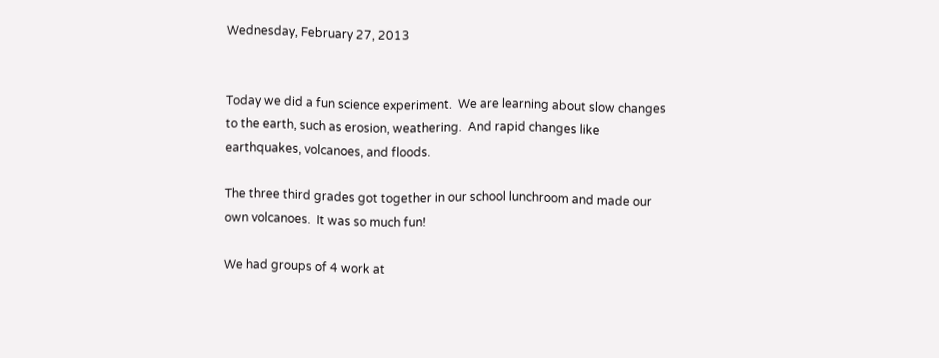Wednesday, February 27, 2013


Today we did a fun science experiment.  We are learning about slow changes to the earth, such as erosion, weathering.  And rapid changes like earthquakes, volcanoes, and floods.

The three third grades got together in our school lunchroom and made our own volcanoes.  It was so much fun!

We had groups of 4 work at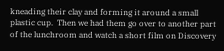kneading their clay and forming it around a small plastic cup.  Then we had them go over to another part of the lunchroom and watch a short film on Discovery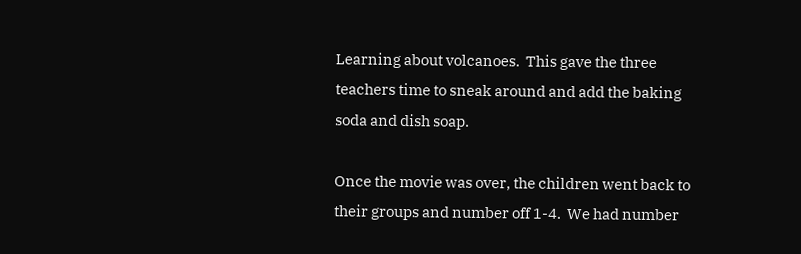Learning about volcanoes.  This gave the three teachers time to sneak around and add the baking soda and dish soap.

Once the movie was over, the children went back to their groups and number off 1-4.  We had number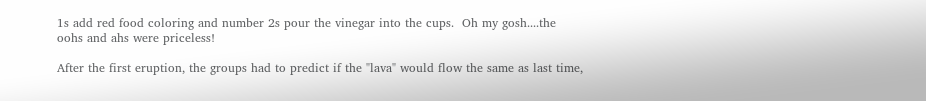1s add red food coloring and number 2s pour the vinegar into the cups.  Oh my gosh....the oohs and ahs were priceless!

After the first eruption, the groups had to predict if the "lava" would flow the same as last time,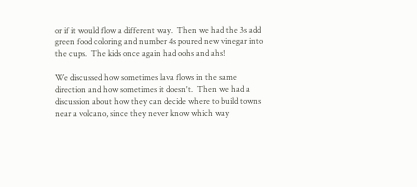or if it would flow a different way.  Then we had the 3s add green food coloring and number 4s poured new vinegar into the cups.  The kids once again had oohs and ahs!

We discussed how sometimes lava flows in the same direction and how sometimes it doesn't.  Then we had a discussion about how they can decide where to build towns near a volcano, since they never know which way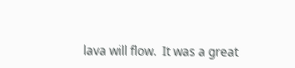lava will flow.  It was a great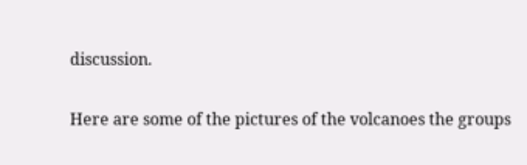discussion.

Here are some of the pictures of the volcanoes the groups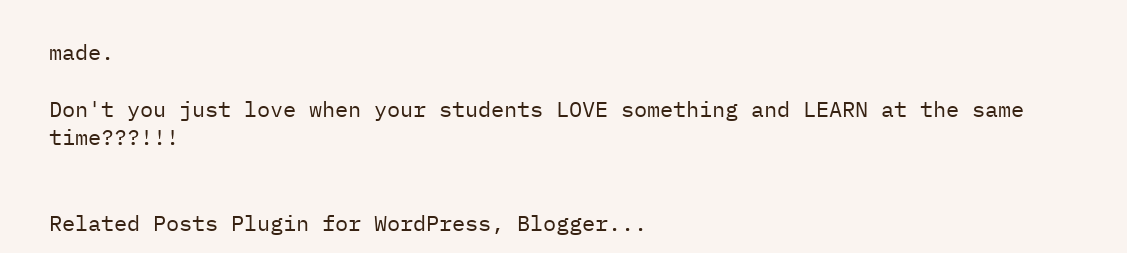made.

Don't you just love when your students LOVE something and LEARN at the same time???!!!


Related Posts Plugin for WordPress, Blogger...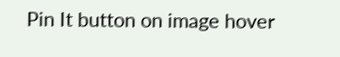Pin It button on image hover